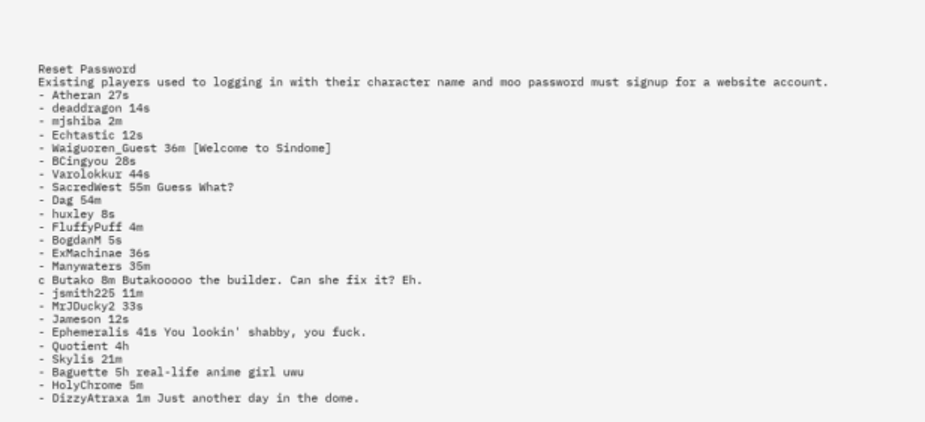Reset Password
Existing players used to logging in with their character name and moo password must signup for a website account.
- Atheran 27s
- deaddragon 14s
- mjshiba 2m
- Echtastic 12s
- Waiguoren_Guest 36m [Welcome to Sindome]
- BCingyou 28s
- Varolokkur 44s
- SacredWest 55m Guess What?
- Dag 54m
- huxley 8s
- FluffyPuff 4m
- BogdanM 5s
- ExMachinae 36s
- Manywaters 35m
c Butako 8m Butakooooo the builder. Can she fix it? Eh.
- jsmith225 11m
- MrJDucky2 33s
- Jameson 12s
- Ephemeralis 41s You lookin' shabby, you fuck.
- Quotient 4h
- Skylis 21m
- Baguette 5h real-life anime girl uwu
- HolyChrome 5m
- DizzyAtraxa 1m Just another day in the dome.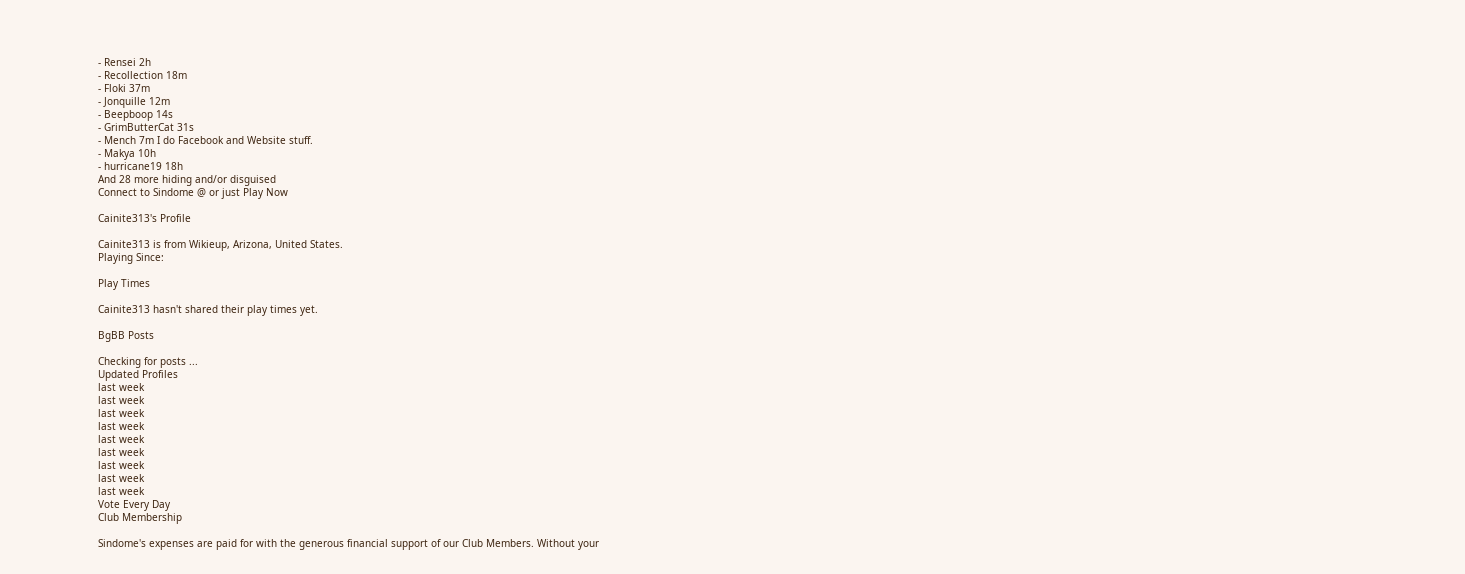- Rensei 2h
- Recollection 18m
- Floki 37m
- Jonquille 12m
- Beepboop 14s
- GrimButterCat 31s
- Mench 7m I do Facebook and Website stuff.
- Makya 10h
- hurricane19 18h
And 28 more hiding and/or disguised
Connect to Sindome @ or just Play Now

Cainite313's Profile

Cainite313 is from Wikieup, Arizona, United States.
Playing Since:

Play Times

Cainite313 hasn't shared their play times yet.

BgBB Posts

Checking for posts ...
Updated Profiles
last week
last week
last week
last week
last week
last week
last week
last week
last week
Vote Every Day
Club Membership

Sindome's expenses are paid for with the generous financial support of our Club Members. Without your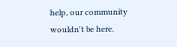help, our community wouldn't be here.